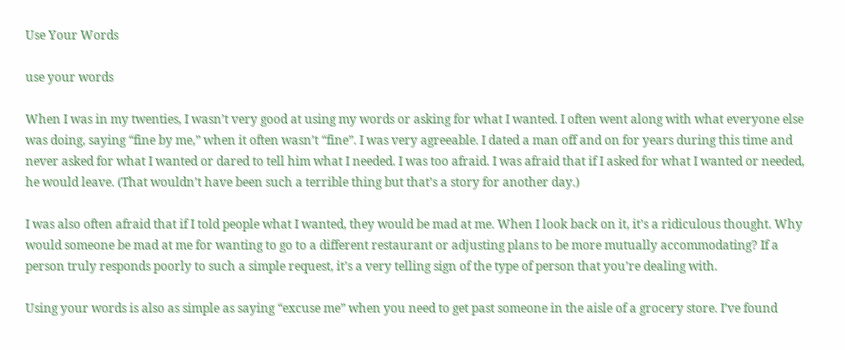Use Your Words

use your words

When I was in my twenties, I wasn’t very good at using my words or asking for what I wanted. I often went along with what everyone else was doing, saying “fine by me,” when it often wasn’t “fine”. I was very agreeable. I dated a man off and on for years during this time and never asked for what I wanted or dared to tell him what I needed. I was too afraid. I was afraid that if I asked for what I wanted or needed, he would leave. (That wouldn’t have been such a terrible thing but that’s a story for another day.)

I was also often afraid that if I told people what I wanted, they would be mad at me. When I look back on it, it’s a ridiculous thought. Why would someone be mad at me for wanting to go to a different restaurant or adjusting plans to be more mutually accommodating? If a person truly responds poorly to such a simple request, it’s a very telling sign of the type of person that you’re dealing with.

Using your words is also as simple as saying “excuse me” when you need to get past someone in the aisle of a grocery store. I’ve found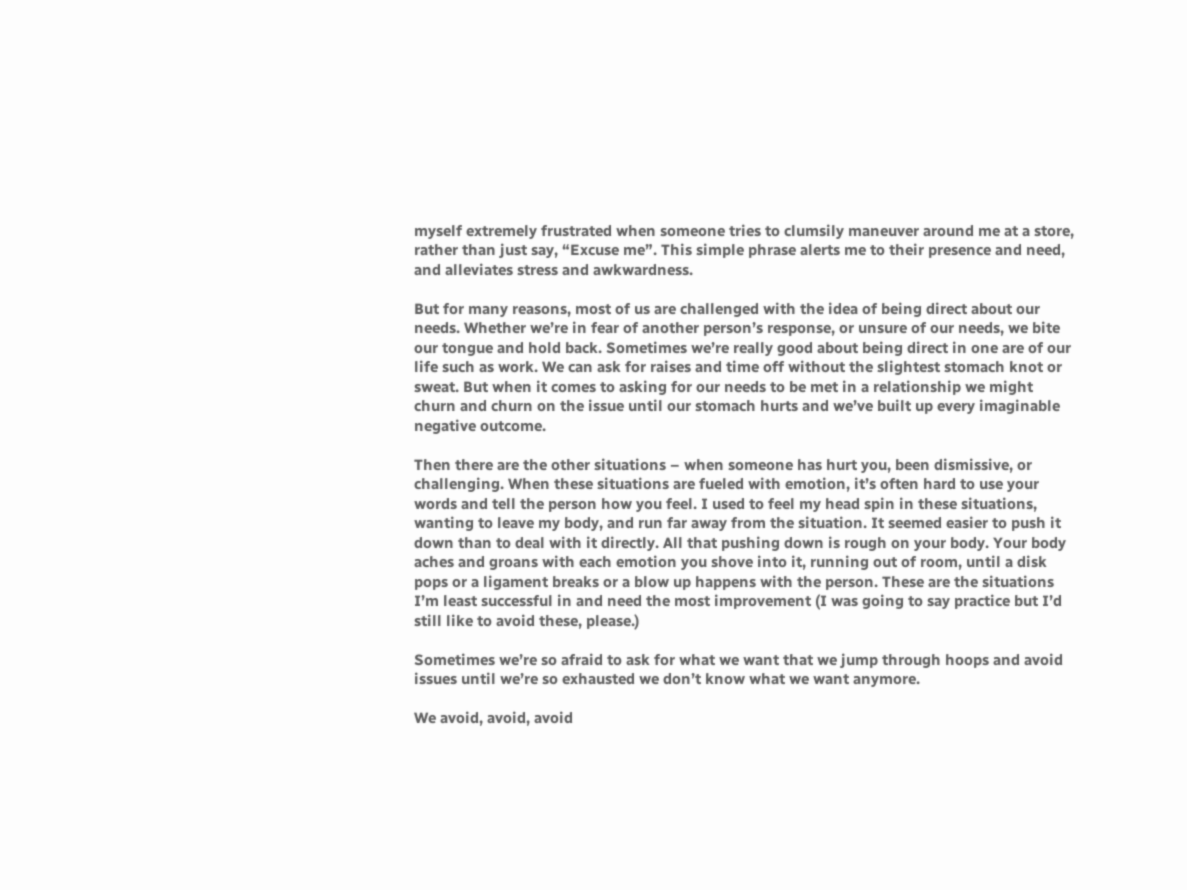myself extremely frustrated when someone tries to clumsily maneuver around me at a store, rather than just say, “Excuse me”. This simple phrase alerts me to their presence and need, and alleviates stress and awkwardness.

But for many reasons, most of us are challenged with the idea of being direct about our needs. Whether we’re in fear of another person’s response, or unsure of our needs, we bite our tongue and hold back. Sometimes we’re really good about being direct in one are of our life such as work. We can ask for raises and time off without the slightest stomach knot or sweat. But when it comes to asking for our needs to be met in a relationship we might churn and churn on the issue until our stomach hurts and we’ve built up every imaginable negative outcome.

Then there are the other situations – when someone has hurt you, been dismissive, or challenging. When these situations are fueled with emotion, it’s often hard to use your words and tell the person how you feel. I used to feel my head spin in these situations, wanting to leave my body, and run far away from the situation. It seemed easier to push it down than to deal with it directly. All that pushing down is rough on your body. Your body aches and groans with each emotion you shove into it, running out of room, until a disk pops or a ligament breaks or a blow up happens with the person. These are the situations I’m least successful in and need the most improvement (I was going to say practice but I’d still like to avoid these, please.)

Sometimes we’re so afraid to ask for what we want that we jump through hoops and avoid issues until we’re so exhausted we don’t know what we want anymore.

We avoid, avoid, avoid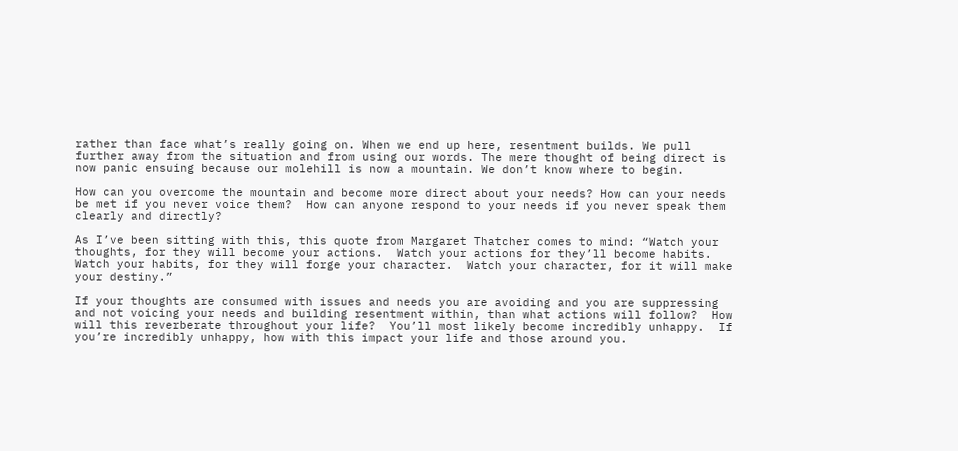rather than face what’s really going on. When we end up here, resentment builds. We pull further away from the situation and from using our words. The mere thought of being direct is now panic ensuing because our molehill is now a mountain. We don’t know where to begin.

How can you overcome the mountain and become more direct about your needs? How can your needs be met if you never voice them?  How can anyone respond to your needs if you never speak them clearly and directly?

As I’ve been sitting with this, this quote from Margaret Thatcher comes to mind: “Watch your thoughts, for they will become your actions.  Watch your actions for they’ll become habits.  Watch your habits, for they will forge your character.  Watch your character, for it will make your destiny.”

If your thoughts are consumed with issues and needs you are avoiding and you are suppressing and not voicing your needs and building resentment within, than what actions will follow?  How will this reverberate throughout your life?  You’ll most likely become incredibly unhappy.  If you’re incredibly unhappy, how with this impact your life and those around you.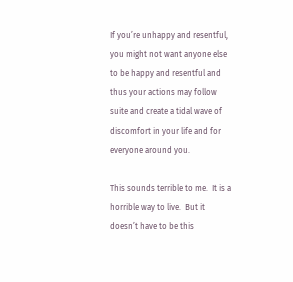If you’re unhappy and resentful, you might not want anyone else to be happy and resentful and thus your actions may follow suite and create a tidal wave of discomfort in your life and for everyone around you.

This sounds terrible to me.  It is a horrible way to live.  But it doesn’t have to be this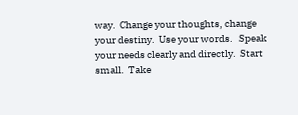way.  Change your thoughts, change your destiny.  Use your words.   Speak your needs clearly and directly.  Start small.  Take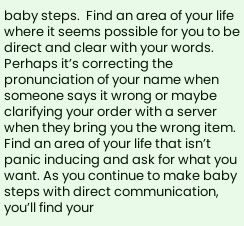baby steps.  Find an area of your life where it seems possible for you to be direct and clear with your words. Perhaps it’s correcting the pronunciation of your name when someone says it wrong or maybe clarifying your order with a server when they bring you the wrong item. Find an area of your life that isn’t panic inducing and ask for what you want. As you continue to make baby steps with direct communication, you’ll find your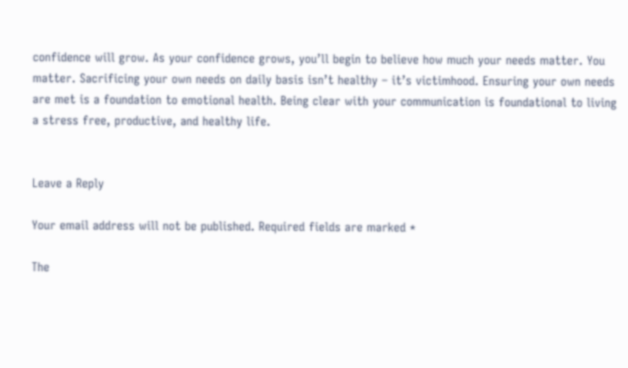confidence will grow. As your confidence grows, you’ll begin to believe how much your needs matter. You matter. Sacrificing your own needs on daily basis isn’t healthy – it’s victimhood. Ensuring your own needs are met is a foundation to emotional health. Being clear with your communication is foundational to living a stress free, productive, and healthy life.


Leave a Reply

Your email address will not be published. Required fields are marked *

The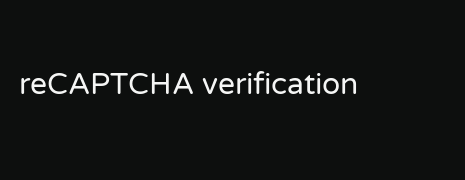reCAPTCHA verification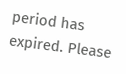period has expired. Please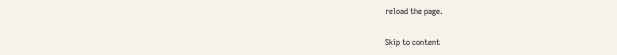reload the page.

Skip to content